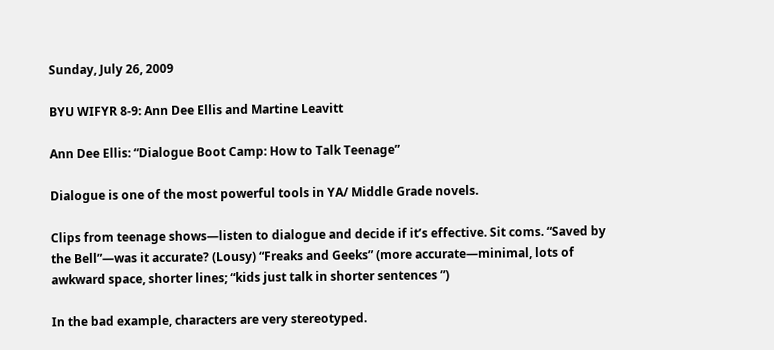Sunday, July 26, 2009

BYU WIFYR 8-9: Ann Dee Ellis and Martine Leavitt

Ann Dee Ellis: “Dialogue Boot Camp: How to Talk Teenage”

Dialogue is one of the most powerful tools in YA/ Middle Grade novels.

Clips from teenage shows—listen to dialogue and decide if it’s effective. Sit coms. “Saved by the Bell”—was it accurate? (Lousy) “Freaks and Geeks” (more accurate—minimal, lots of awkward space, shorter lines; “kids just talk in shorter sentences ”)

In the bad example, characters are very stereotyped.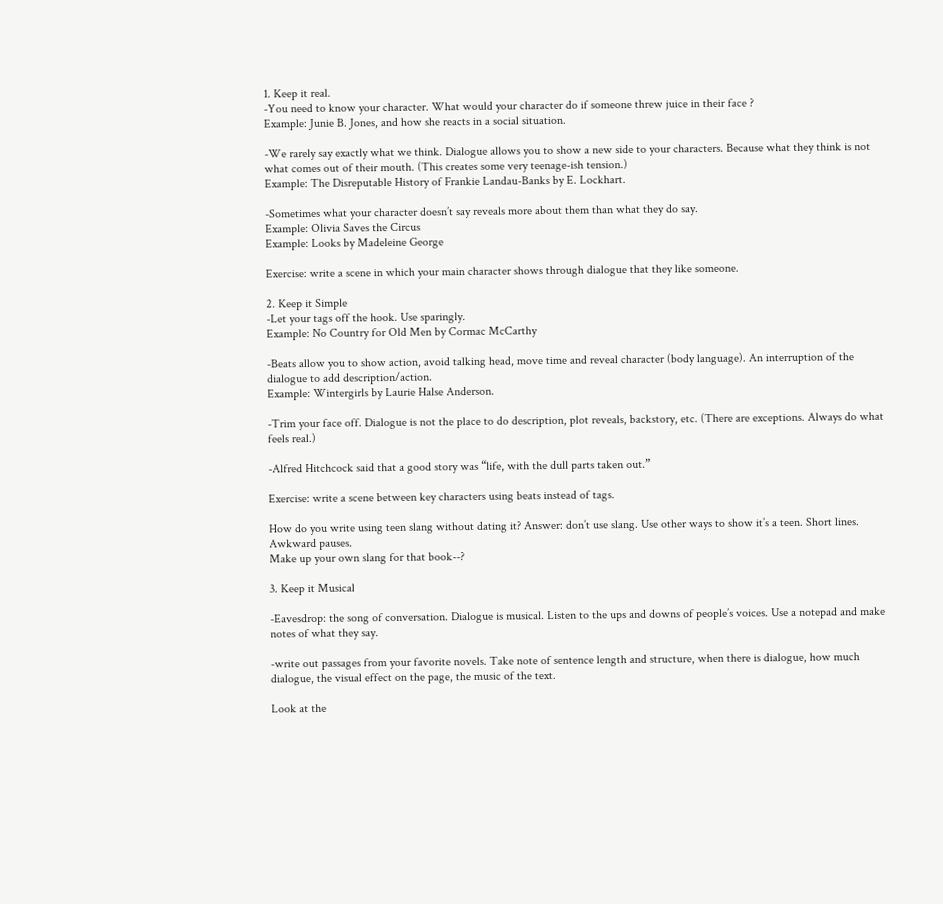1. Keep it real.
-You need to know your character. What would your character do if someone threw juice in their face ?
Example: Junie B. Jones, and how she reacts in a social situation.

-We rarely say exactly what we think. Dialogue allows you to show a new side to your characters. Because what they think is not what comes out of their mouth. (This creates some very teenage-ish tension.)
Example: The Disreputable History of Frankie Landau-Banks by E. Lockhart.

-Sometimes what your character doesn’t say reveals more about them than what they do say.
Example: Olivia Saves the Circus
Example: Looks by Madeleine George

Exercise: write a scene in which your main character shows through dialogue that they like someone.

2. Keep it Simple
-Let your tags off the hook. Use sparingly.
Example: No Country for Old Men by Cormac McCarthy

-Beats allow you to show action, avoid talking head, move time and reveal character (body language). An interruption of the dialogue to add description/action.
Example: Wintergirls by Laurie Halse Anderson.

-Trim your face off. Dialogue is not the place to do description, plot reveals, backstory, etc. (There are exceptions. Always do what feels real.)

-Alfred Hitchcock said that a good story was “life, with the dull parts taken out.”

Exercise: write a scene between key characters using beats instead of tags.

How do you write using teen slang without dating it? Answer: don’t use slang. Use other ways to show it’s a teen. Short lines. Awkward pauses.
Make up your own slang for that book--?

3. Keep it Musical

-Eavesdrop: the song of conversation. Dialogue is musical. Listen to the ups and downs of people’s voices. Use a notepad and make notes of what they say.

-write out passages from your favorite novels. Take note of sentence length and structure, when there is dialogue, how much dialogue, the visual effect on the page, the music of the text.

Look at the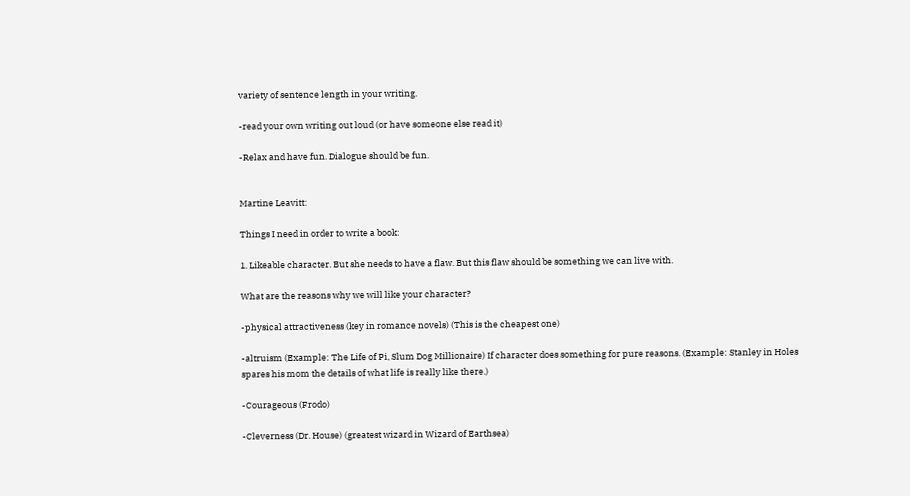variety of sentence length in your writing.

-read your own writing out loud (or have someone else read it)

-Relax and have fun. Dialogue should be fun.


Martine Leavitt:

Things I need in order to write a book:

1. Likeable character. But she needs to have a flaw. But this flaw should be something we can live with.

What are the reasons why we will like your character?

-physical attractiveness (key in romance novels) (This is the cheapest one)

-altruism (Example: The Life of Pi, Slum Dog Millionaire) If character does something for pure reasons. (Example: Stanley in Holes spares his mom the details of what life is really like there.)

-Courageous (Frodo)

-Cleverness (Dr. House) (greatest wizard in Wizard of Earthsea)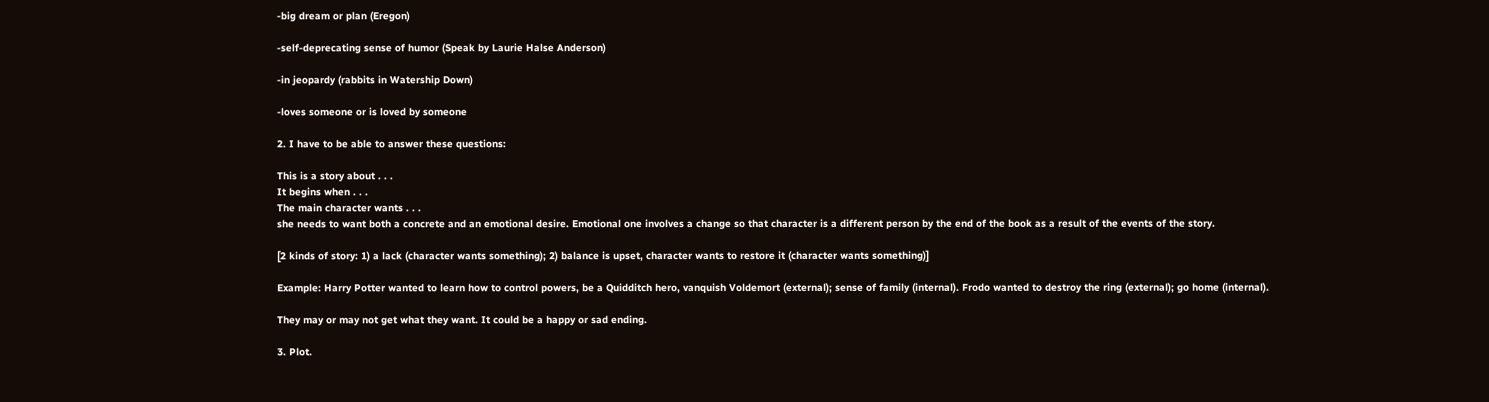-big dream or plan (Eregon)

-self-deprecating sense of humor (Speak by Laurie Halse Anderson)

-in jeopardy (rabbits in Watership Down)

-loves someone or is loved by someone

2. I have to be able to answer these questions:

This is a story about . . .
It begins when . . .
The main character wants . . .
she needs to want both a concrete and an emotional desire. Emotional one involves a change so that character is a different person by the end of the book as a result of the events of the story.

[2 kinds of story: 1) a lack (character wants something); 2) balance is upset, character wants to restore it (character wants something)]

Example: Harry Potter wanted to learn how to control powers, be a Quidditch hero, vanquish Voldemort (external); sense of family (internal). Frodo wanted to destroy the ring (external); go home (internal).

They may or may not get what they want. It could be a happy or sad ending.

3. Plot.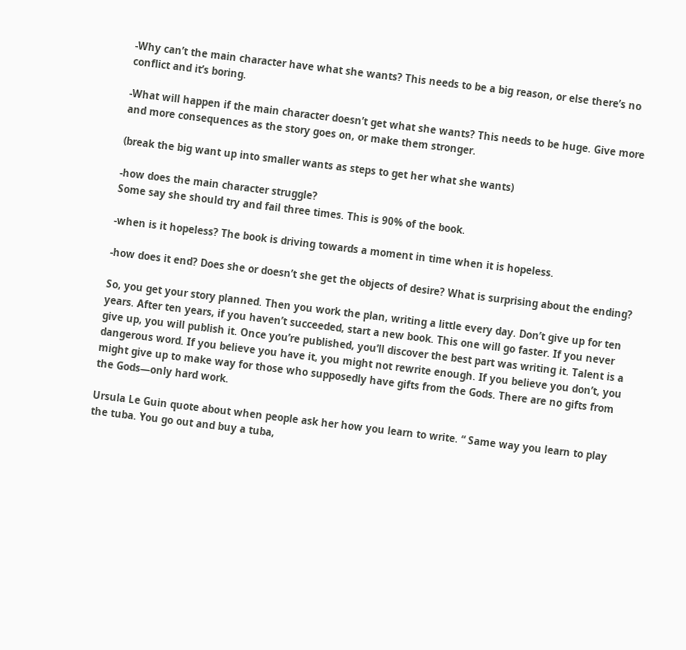-Why can’t the main character have what she wants? This needs to be a big reason, or else there’s no conflict and it’s boring.

-What will happen if the main character doesn’t get what she wants? This needs to be huge. Give more and more consequences as the story goes on, or make them stronger.

(break the big want up into smaller wants as steps to get her what she wants)

-how does the main character struggle?
Some say she should try and fail three times. This is 90% of the book.

-when is it hopeless? The book is driving towards a moment in time when it is hopeless.

-how does it end? Does she or doesn’t she get the objects of desire? What is surprising about the ending?

So, you get your story planned. Then you work the plan, writing a little every day. Don’t give up for ten years. After ten years, if you haven’t succeeded, start a new book. This one will go faster. If you never give up, you will publish it. Once you’re published, you’ll discover the best part was writing it. Talent is a dangerous word. If you believe you have it, you might not rewrite enough. If you believe you don’t, you might give up to make way for those who supposedly have gifts from the Gods. There are no gifts from the Gods—only hard work.

Ursula Le Guin quote about when people ask her how you learn to write. “ Same way you learn to play the tuba. You go out and buy a tuba,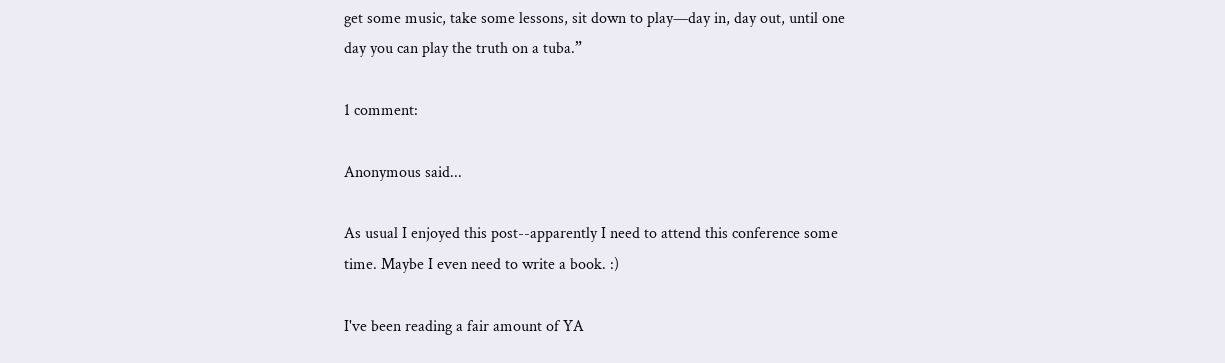get some music, take some lessons, sit down to play—day in, day out, until one day you can play the truth on a tuba.”

1 comment:

Anonymous said...

As usual I enjoyed this post--apparently I need to attend this conference some time. Maybe I even need to write a book. :)

I've been reading a fair amount of YA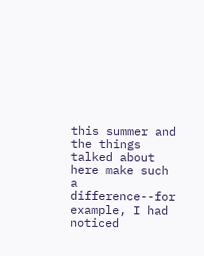this summer and the things talked about here make such a difference--for example, I had noticed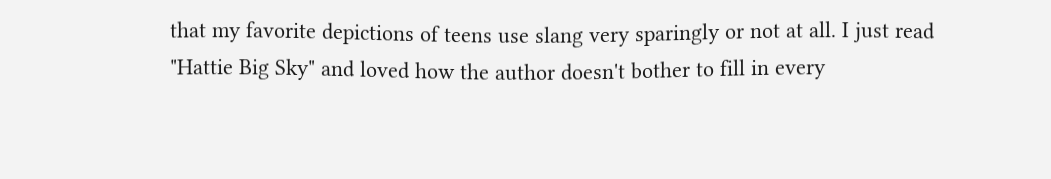that my favorite depictions of teens use slang very sparingly or not at all. I just read "Hattie Big Sky" and loved how the author doesn't bother to fill in every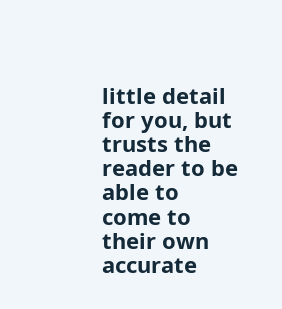little detail for you, but trusts the reader to be able to come to their own accurate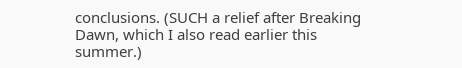conclusions. (SUCH a relief after Breaking Dawn, which I also read earlier this summer.)